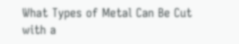What Types of Metal Can Be Cut with a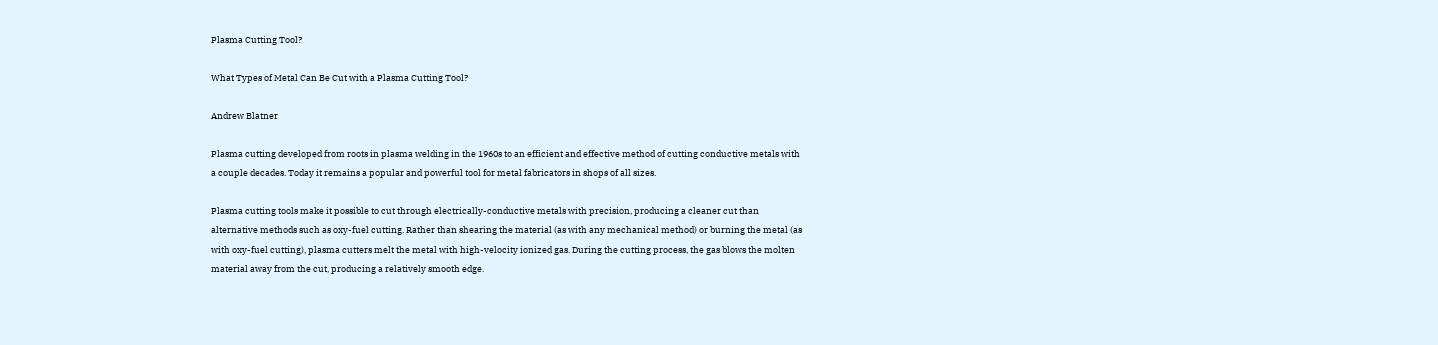Plasma Cutting Tool?

What Types of Metal Can Be Cut with a Plasma Cutting Tool?

Andrew Blatner

Plasma cutting developed from roots in plasma welding in the 1960s to an efficient and effective method of cutting conductive metals with a couple decades. Today it remains a popular and powerful tool for metal fabricators in shops of all sizes.

Plasma cutting tools make it possible to cut through electrically-conductive metals with precision, producing a cleaner cut than alternative methods such as oxy-fuel cutting. Rather than shearing the material (as with any mechanical method) or burning the metal (as with oxy-fuel cutting), plasma cutters melt the metal with high-velocity ionized gas. During the cutting process, the gas blows the molten material away from the cut, producing a relatively smooth edge.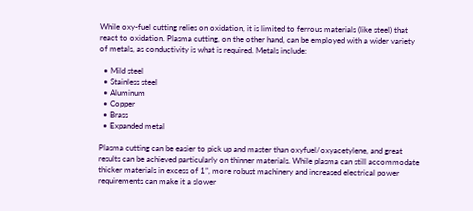While oxy-fuel cutting relies on oxidation, it is limited to ferrous materials (like steel) that react to oxidation. Plasma cutting, on the other hand, can be employed with a wider variety of metals, as conductivity is what is required. Metals include:

  • Mild steel
  • Stainless steel
  • Aluminum
  • Copper
  • Brass
  • Expanded metal

Plasma cutting can be easier to pick up and master than oxyfuel/oxyacetylene, and great results can be achieved particularly on thinner materials. While plasma can still accommodate thicker materials in excess of 1”, more robust machinery and increased electrical power requirements can make it a slower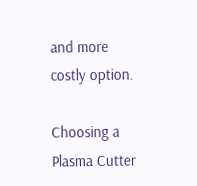and more costly option.

Choosing a Plasma Cutter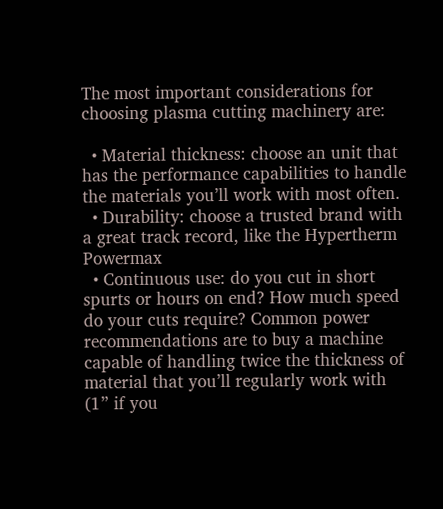The most important considerations for choosing plasma cutting machinery are:

  • Material thickness: choose an unit that has the performance capabilities to handle the materials you’ll work with most often.
  • Durability: choose a trusted brand with a great track record, like the Hypertherm Powermax
  • Continuous use: do you cut in short spurts or hours on end? How much speed do your cuts require? Common power recommendations are to buy a machine capable of handling twice the thickness of material that you’ll regularly work with (1” if you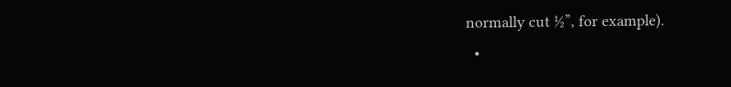normally cut ½”, for example).
  •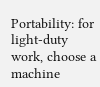Portability: for light-duty work, choose a machine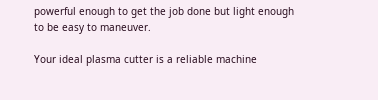powerful enough to get the job done but light enough to be easy to maneuver.

Your ideal plasma cutter is a reliable machine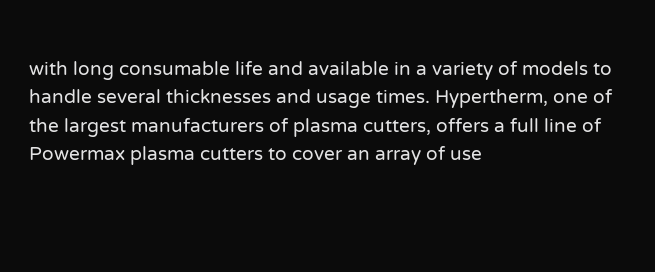with long consumable life and available in a variety of models to handle several thicknesses and usage times. Hypertherm, one of the largest manufacturers of plasma cutters, offers a full line of Powermax plasma cutters to cover an array of use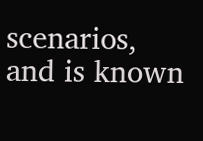scenarios, and is known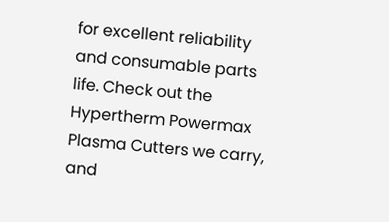for excellent reliability and consumable parts life. Check out the Hypertherm Powermax Plasma Cutters we carry, and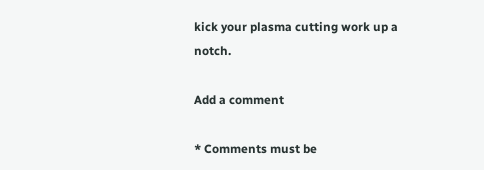kick your plasma cutting work up a notch.

Add a comment

* Comments must be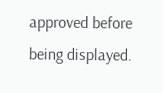approved before being displayed.